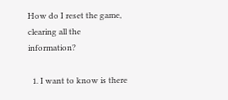How do I reset the game, clearing all the information?

  1. I want to know is there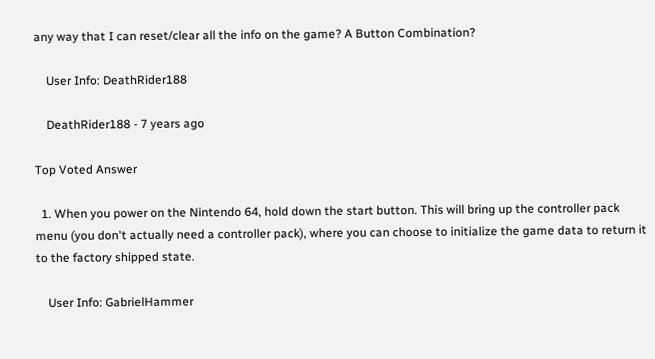any way that I can reset/clear all the info on the game? A Button Combination?

    User Info: DeathRider188

    DeathRider188 - 7 years ago

Top Voted Answer

  1. When you power on the Nintendo 64, hold down the start button. This will bring up the controller pack menu (you don't actually need a controller pack), where you can choose to initialize the game data to return it to the factory shipped state.

    User Info: GabrielHammer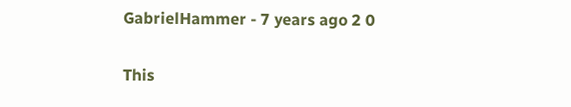GabrielHammer - 7 years ago 2 0

This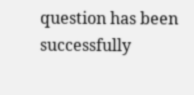question has been successfully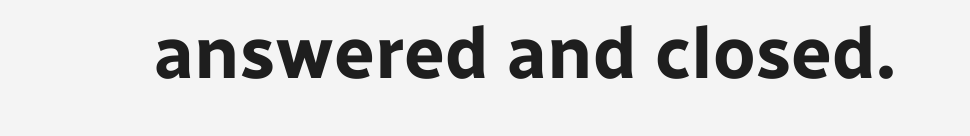answered and closed.